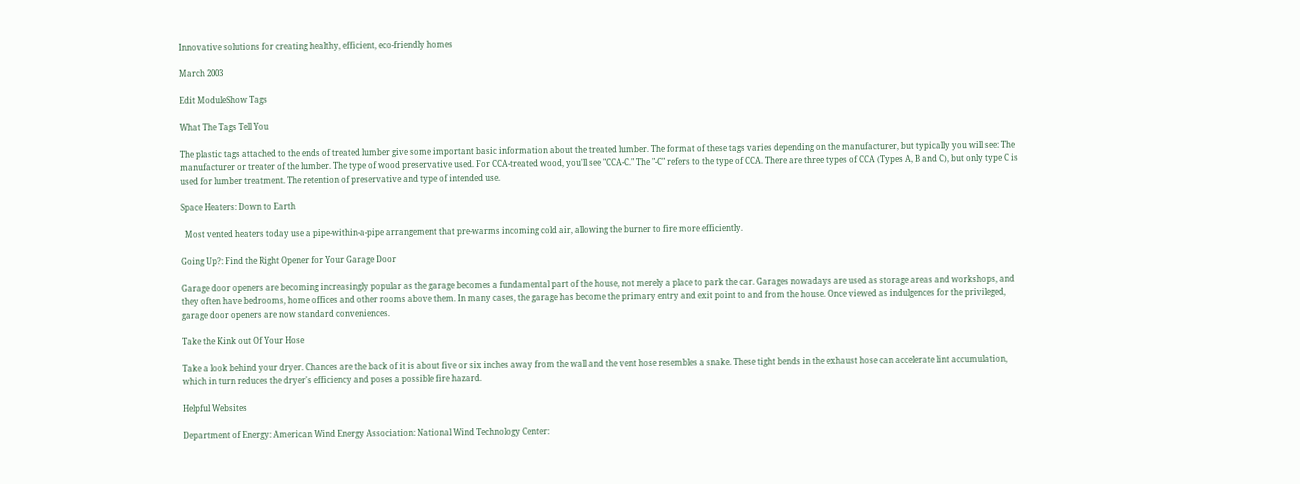Innovative solutions for creating healthy, efficient, eco-friendly homes

March 2003

Edit ModuleShow Tags

What The Tags Tell You

The plastic tags attached to the ends of treated lumber give some important basic information about the treated lumber. The format of these tags varies depending on the manufacturer, but typically you will see: The manufacturer or treater of the lumber. The type of wood preservative used. For CCA-treated wood, you'll see "CCA-C." The "-C" refers to the type of CCA. There are three types of CCA (Types A, B and C), but only type C is used for lumber treatment. The retention of preservative and type of intended use.

Space Heaters: Down to Earth

  Most vented heaters today use a pipe-within-a-pipe arrangement that pre-warms incoming cold air, allowing the burner to fire more efficiently.

Going Up?: Find the Right Opener for Your Garage Door

Garage door openers are becoming increasingly popular as the garage becomes a fundamental part of the house, not merely a place to park the car. Garages nowadays are used as storage areas and workshops, and they often have bedrooms, home offices and other rooms above them. In many cases, the garage has become the primary entry and exit point to and from the house. Once viewed as indulgences for the privileged, garage door openers are now standard conveniences.

Take the Kink out Of Your Hose

Take a look behind your dryer. Chances are the back of it is about five or six inches away from the wall and the vent hose resembles a snake. These tight bends in the exhaust hose can accelerate lint accumulation, which in turn reduces the dryer's efficiency and poses a possible fire hazard.

Helpful Websites

Department of Energy: American Wind Energy Association: National Wind Technology Center: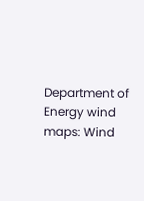Department of Energy wind maps: Wind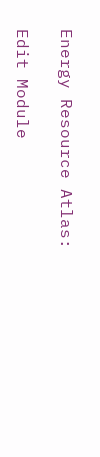Energy Resource Atlas:

Edit Module